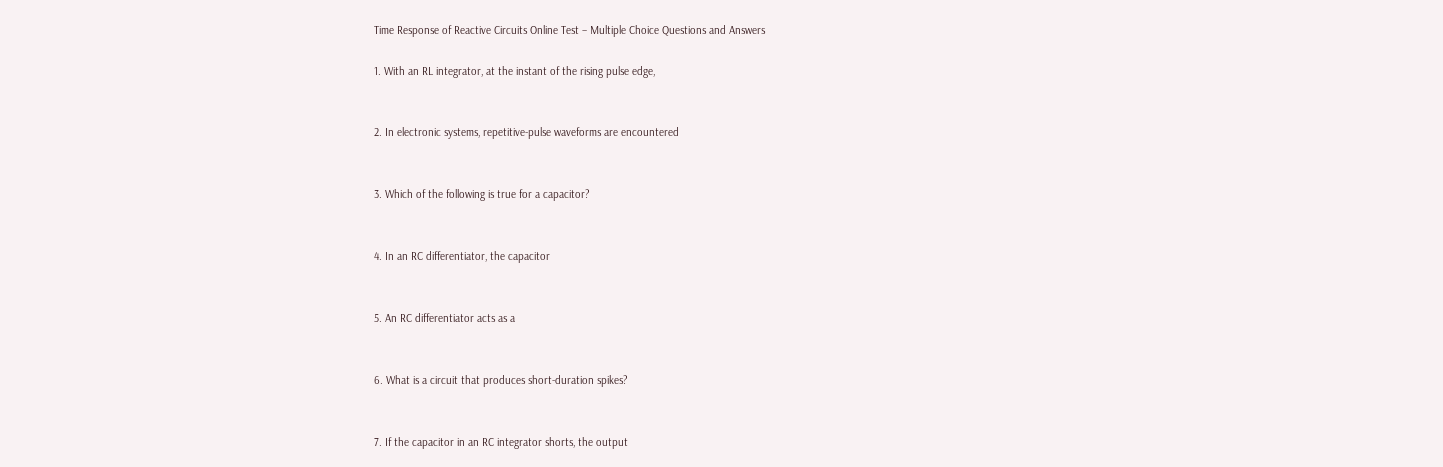Time Response of Reactive Circuits Online Test – Multiple Choice Questions and Answers

1. With an RL integrator, at the instant of the rising pulse edge,


2. In electronic systems, repetitive-pulse waveforms are encountered


3. Which of the following is true for a capacitor?


4. In an RC differentiator, the capacitor


5. An RC differentiator acts as a


6. What is a circuit that produces short-duration spikes?


7. If the capacitor in an RC integrator shorts, the output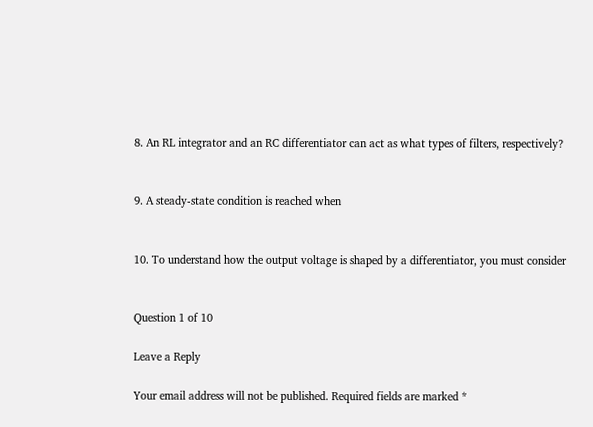8. An RL integrator and an RC differentiator can act as what types of filters, respectively?


9. A steady-state condition is reached when


10. To understand how the output voltage is shaped by a differentiator, you must consider


Question 1 of 10

Leave a Reply

Your email address will not be published. Required fields are marked *